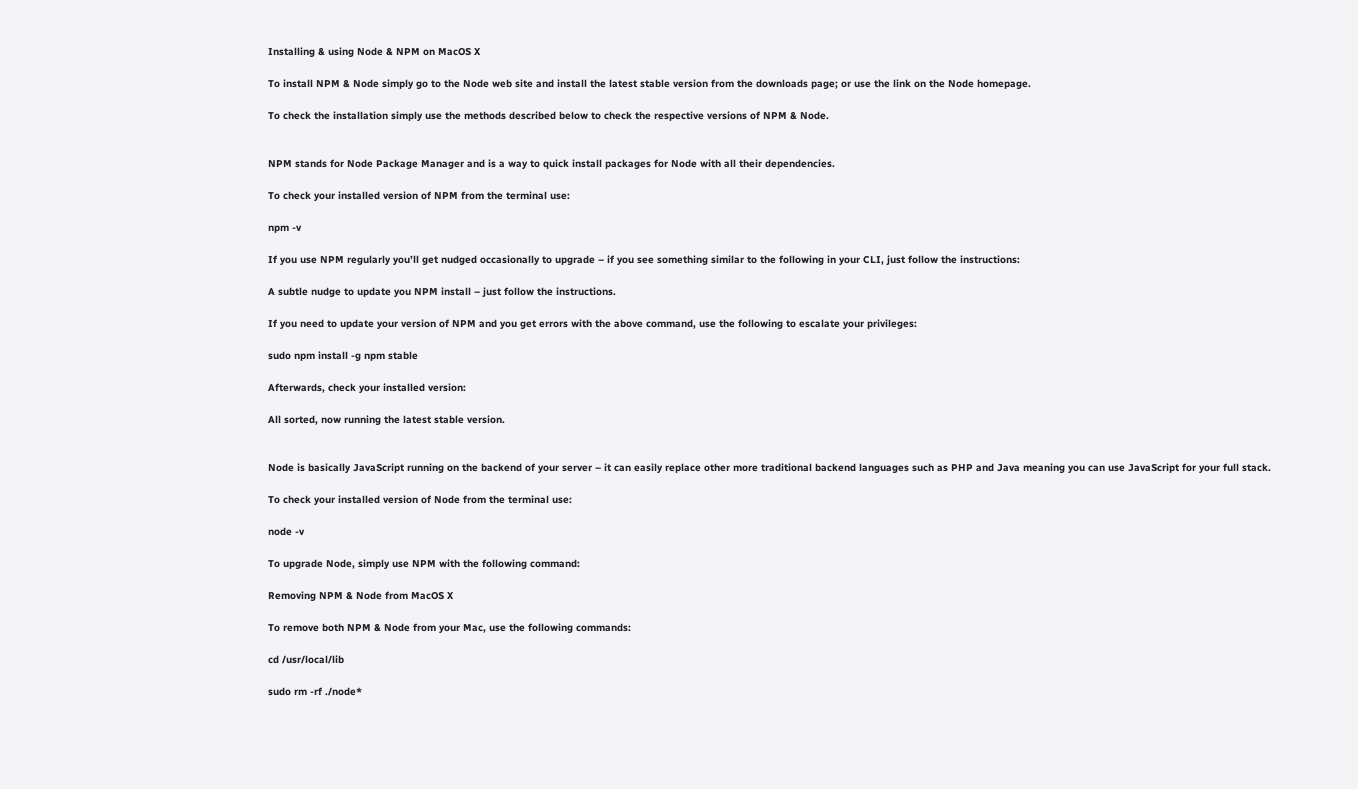Installing & using Node & NPM on MacOS X

To install NPM & Node simply go to the Node web site and install the latest stable version from the downloads page; or use the link on the Node homepage.

To check the installation simply use the methods described below to check the respective versions of NPM & Node.


NPM stands for Node Package Manager and is a way to quick install packages for Node with all their dependencies.

To check your installed version of NPM from the terminal use:

npm -v

If you use NPM regularly you’ll get nudged occasionally to upgrade – if you see something similar to the following in your CLI, just follow the instructions:

A subtle nudge to update you NPM install – just follow the instructions.

If you need to update your version of NPM and you get errors with the above command, use the following to escalate your privileges:

sudo npm install -g npm stable

Afterwards, check your installed version:

All sorted, now running the latest stable version.


Node is basically JavaScript running on the backend of your server – it can easily replace other more traditional backend languages such as PHP and Java meaning you can use JavaScript for your full stack.

To check your installed version of Node from the terminal use:

node -v

To upgrade Node, simply use NPM with the following command:

Removing NPM & Node from MacOS X

To remove both NPM & Node from your Mac, use the following commands:

cd /usr/local/lib

sudo rm -rf ./node*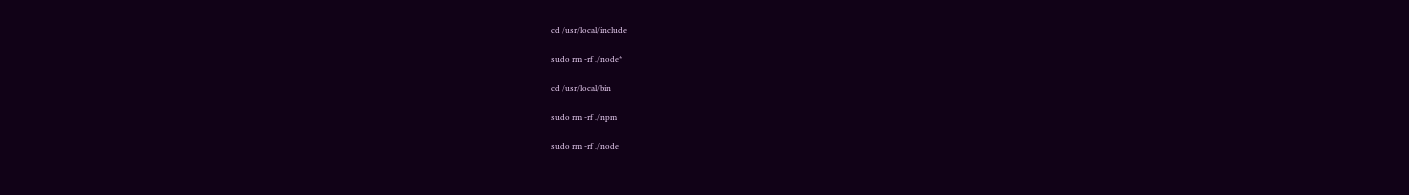cd /usr/local/include

sudo rm -rf ./node*

cd /usr/local/bin

sudo rm -rf ./npm

sudo rm -rf ./node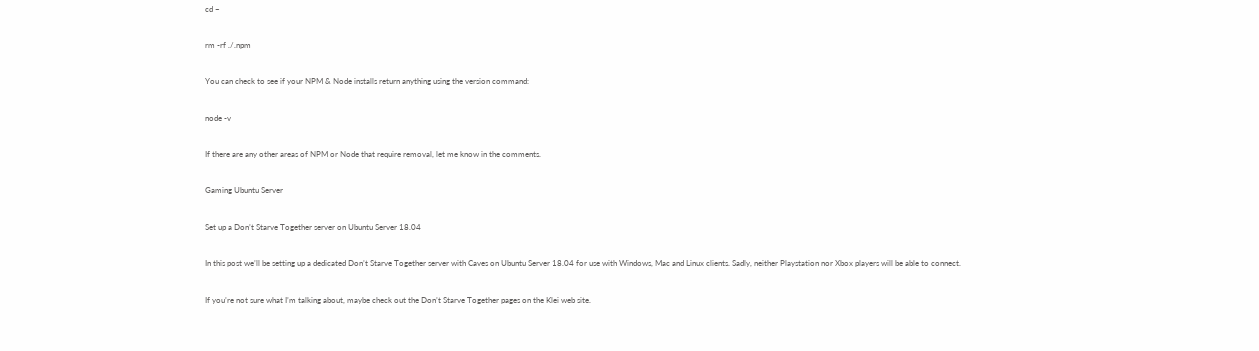cd ~

rm -rf ./.npm

You can check to see if your NPM & Node installs return anything using the version command:

node -v

If there are any other areas of NPM or Node that require removal, let me know in the comments.

Gaming Ubuntu Server

Set up a Don’t Starve Together server on Ubuntu Server 18.04

In this post we’ll be setting up a dedicated Don’t Starve Together server with Caves on Ubuntu Server 18.04 for use with Windows, Mac and Linux clients. Sadly, neither Playstation nor Xbox players will be able to connect.

If you’re not sure what I’m talking about, maybe check out the Don’t Starve Together pages on the Klei web site.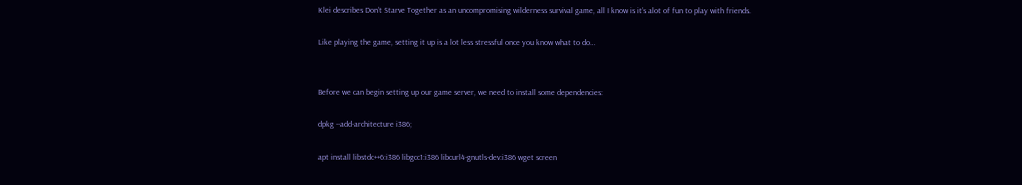Klei describes Don’t Starve Together as an uncompromising wilderness survival game, all I know is it’s alot of fun to play with friends.

Like playing the game, setting it up is a lot less stressful once you know what to do…


Before we can begin setting up our game server, we need to install some dependencies:

dpkg --add-architecture i386;

apt install libstdc++6:i386 libgcc1:i386 libcurl4-gnutls-dev:i386 wget screen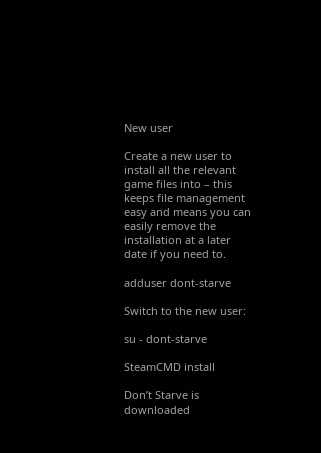New user

Create a new user to install all the relevant game files into – this keeps file management easy and means you can easily remove the installation at a later date if you need to.

adduser dont-starve

Switch to the new user:

su - dont-starve

SteamCMD install

Don’t Starve is downloaded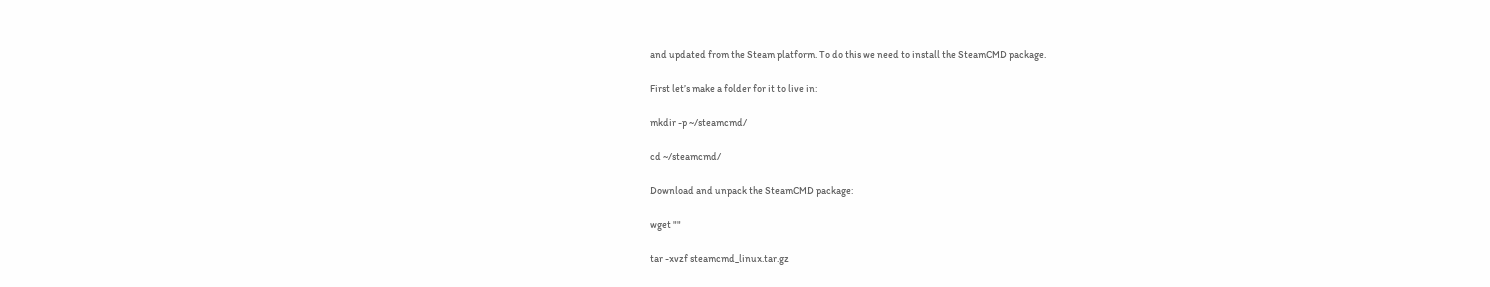and updated from the Steam platform. To do this we need to install the SteamCMD package.

First let’s make a folder for it to live in:

mkdir -p ~/steamcmd/

cd ~/steamcmd/

Download and unpack the SteamCMD package:

wget ""

tar -xvzf steamcmd_linux.tar.gz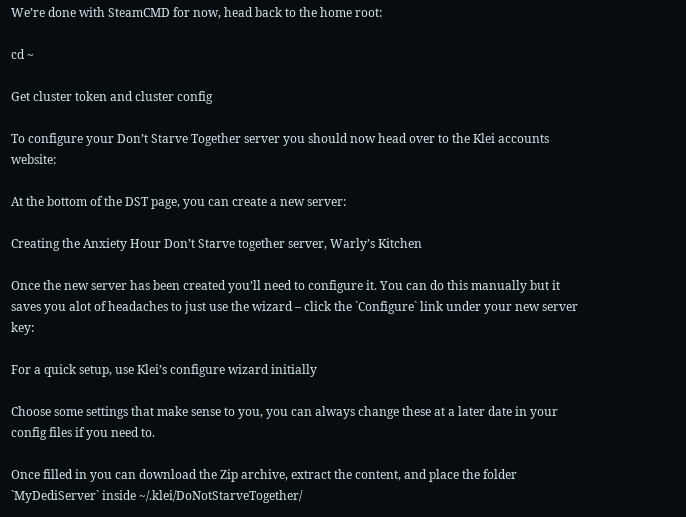We’re done with SteamCMD for now, head back to the home root:

cd ~

Get cluster token and cluster config

To configure your Don’t Starve Together server you should now head over to the Klei accounts website:

At the bottom of the DST page, you can create a new server:

Creating the Anxiety Hour Don’t Starve together server, Warly’s Kitchen

Once the new server has been created you’ll need to configure it. You can do this manually but it saves you alot of headaches to just use the wizard – click the `Configure` link under your new server key:

For a quick setup, use Klei’s configure wizard initially

Choose some settings that make sense to you, you can always change these at a later date in your config files if you need to.

Once filled in you can download the Zip archive, extract the content, and place the folder `MyDediServer` inside ~/.klei/DoNotStarveTogether/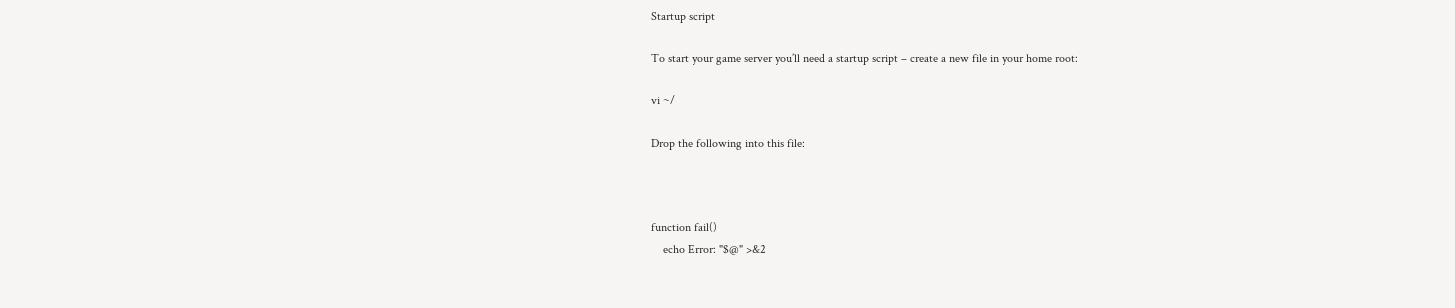Startup script

To start your game server you’ll need a startup script – create a new file in your home root:

vi ~/

Drop the following into this file:



function fail()
    echo Error: "$@" >&2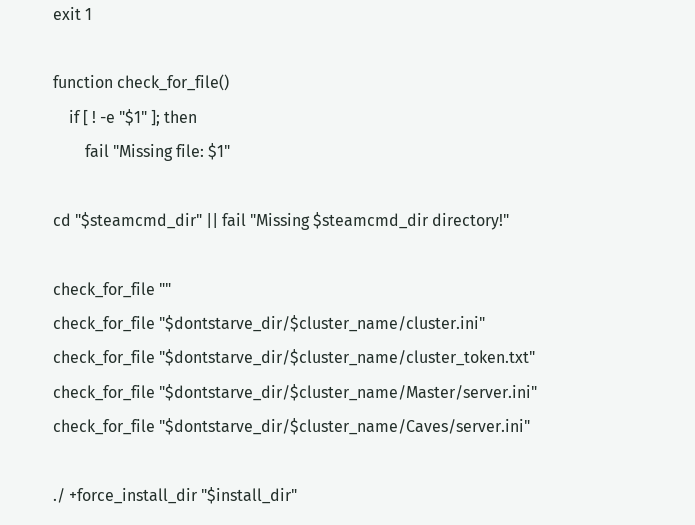exit 1

function check_for_file()
    if [ ! -e "$1" ]; then
        fail "Missing file: $1"

cd "$steamcmd_dir" || fail "Missing $steamcmd_dir directory!"

check_for_file ""
check_for_file "$dontstarve_dir/$cluster_name/cluster.ini"
check_for_file "$dontstarve_dir/$cluster_name/cluster_token.txt"
check_for_file "$dontstarve_dir/$cluster_name/Master/server.ini"
check_for_file "$dontstarve_dir/$cluster_name/Caves/server.ini"

./ +force_install_dir "$install_dir"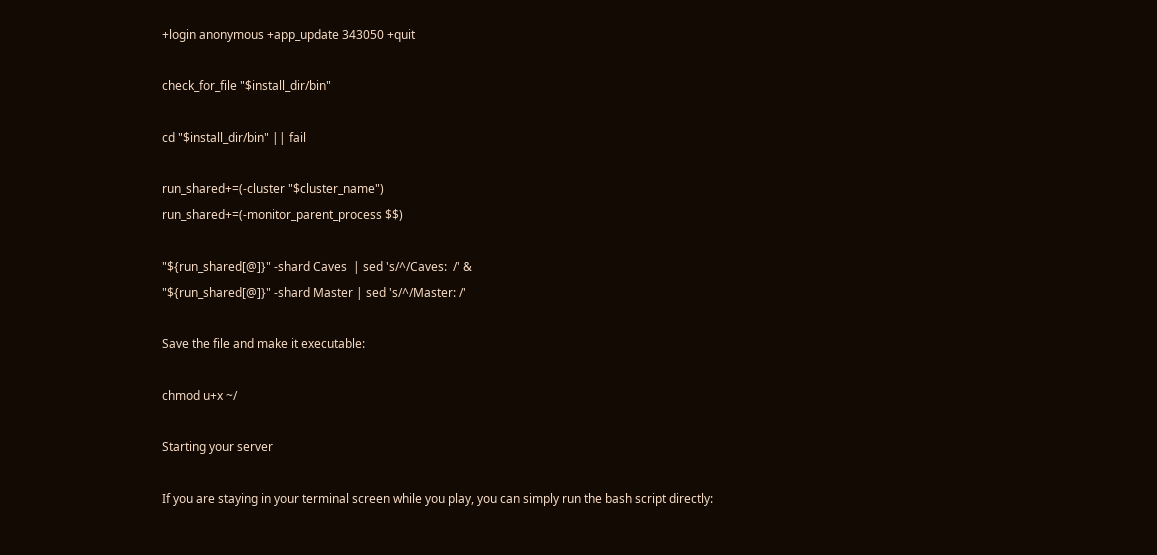+login anonymous +app_update 343050 +quit

check_for_file "$install_dir/bin"

cd "$install_dir/bin" || fail

run_shared+=(-cluster "$cluster_name")
run_shared+=(-monitor_parent_process $$)

"${run_shared[@]}" -shard Caves  | sed 's/^/Caves:  /' &
"${run_shared[@]}" -shard Master | sed 's/^/Master: /'

Save the file and make it executable:

chmod u+x ~/

Starting your server

If you are staying in your terminal screen while you play, you can simply run the bash script directly: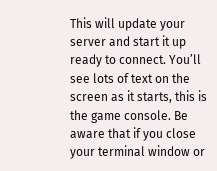This will update your server and start it up ready to connect. You’ll see lots of text on the screen as it starts, this is the game console. Be aware that if you close your terminal window or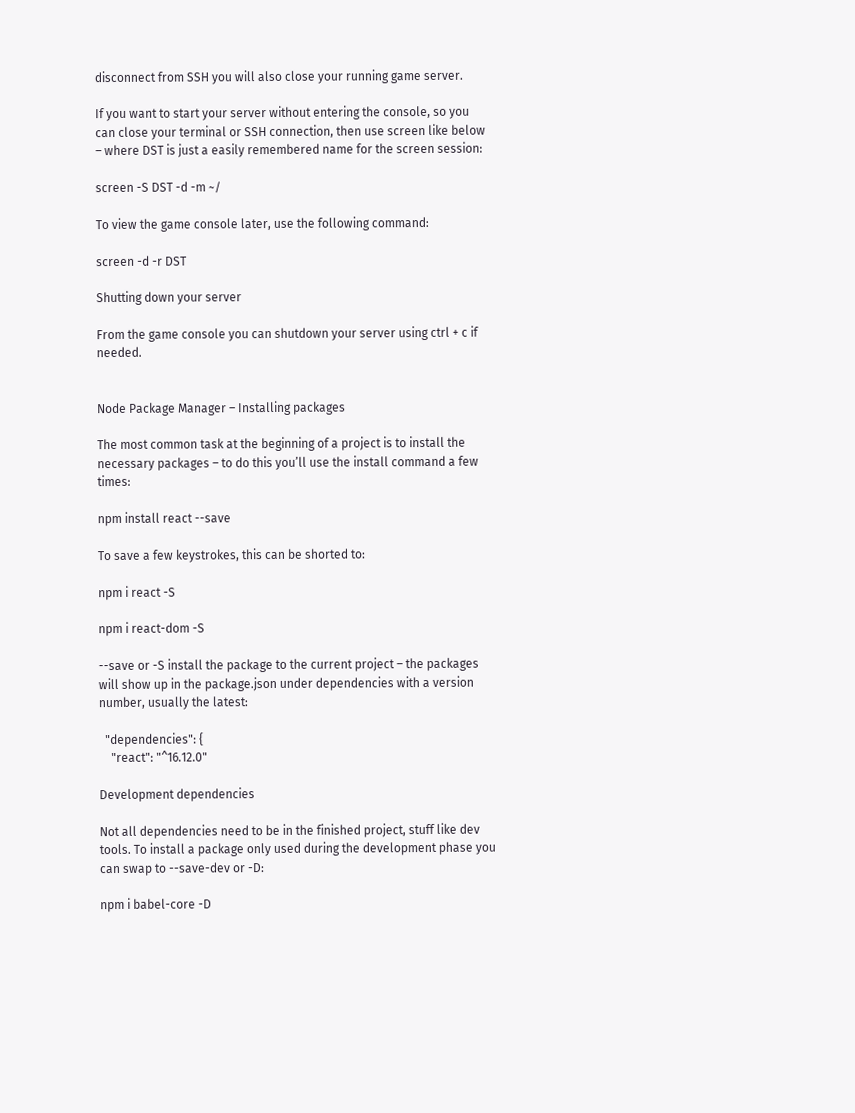disconnect from SSH you will also close your running game server.

If you want to start your server without entering the console, so you can close your terminal or SSH connection, then use screen like below – where DST is just a easily remembered name for the screen session:

screen -S DST -d -m ~/

To view the game console later, use the following command:

screen -d -r DST

Shutting down your server

From the game console you can shutdown your server using ctrl + c if needed.


Node Package Manager – Installing packages

The most common task at the beginning of a project is to install the necessary packages – to do this you’ll use the install command a few times:

npm install react --save

To save a few keystrokes, this can be shorted to:

npm i react -S

npm i react-dom -S

--save or -S install the package to the current project – the packages will show up in the package.json under dependencies with a version number, usually the latest:

  "dependencies": {
    "react": "^16.12.0"

Development dependencies

Not all dependencies need to be in the finished project, stuff like dev tools. To install a package only used during the development phase you can swap to --save-dev or -D:

npm i babel-core -D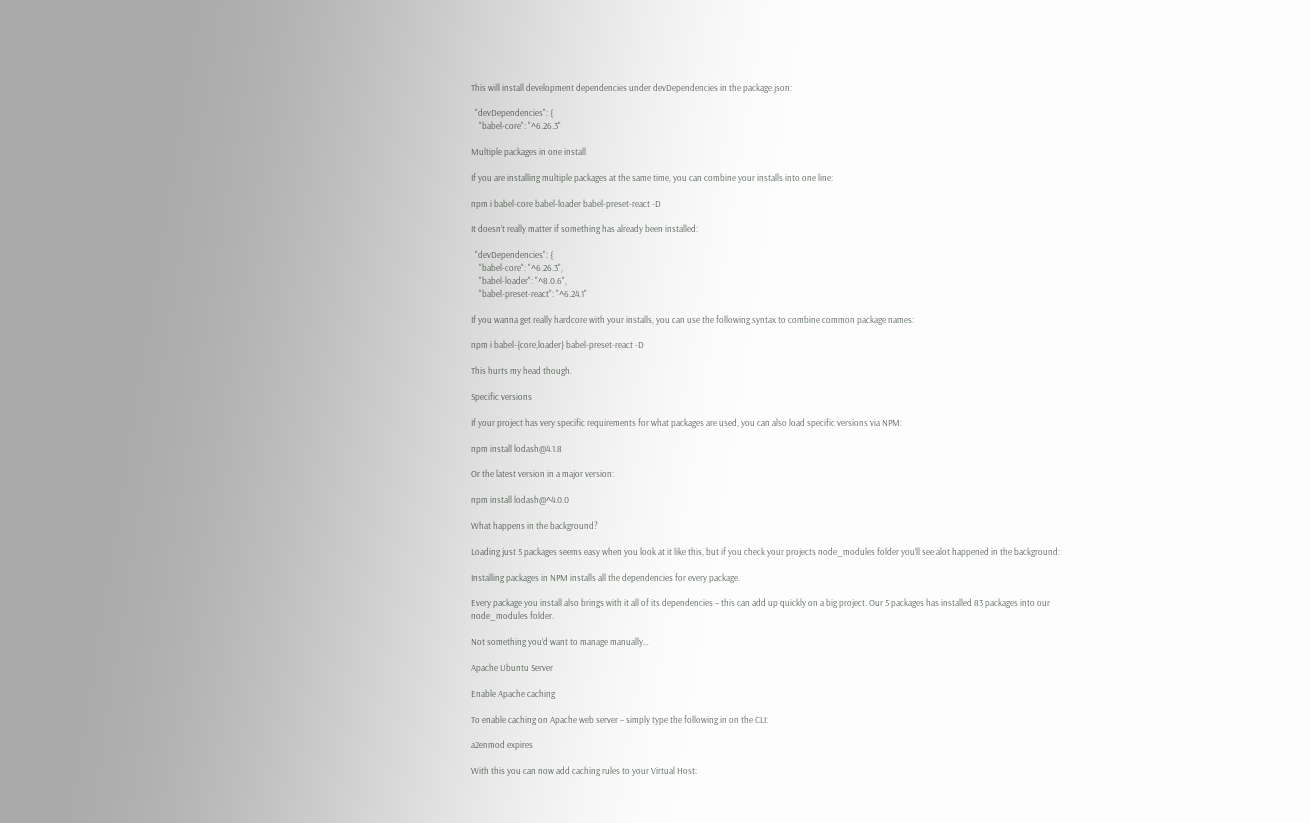This will install development dependencies under devDependencies in the package.json:

  "devDependencies": {
    "babel-core": "^6.26.3"

Multiple packages in one install

If you are installing multiple packages at the same time, you can combine your installs into one line:

npm i babel-core babel-loader babel-preset-react -D

It doesn’t really matter if something has already been installed:

  "devDependencies": {
    "babel-core": "^6.26.3",
    "babel-loader": "^8.0.6",
    "babel-preset-react": "^6.24.1"

If you wanna get really hardcore with your installs, you can use the following syntax to combine common package names:

npm i babel-{core,loader} babel-preset-react -D

This hurts my head though.

Specific versions

If your project has very specific requirements for what packages are used, you can also load specific versions via NPM:

npm install lodash@4.1.8

Or the latest version in a major version:

npm install lodash@^4.0.0

What happens in the background?

Loading just 5 packages seems easy when you look at it like this, but if you check your projects node_modules folder you’ll see alot happened in the background:

Installing packages in NPM installs all the dependencies for every package.

Every package you install also brings with it all of its dependencies – this can add up quickly on a big project. Our 5 packages has installed 83 packages into our node_modules folder.

Not something you’d want to manage manually…

Apache Ubuntu Server

Enable Apache caching

To enable caching on Apache web server – simply type the following in on the CLI:

a2enmod expires

With this you can now add caching rules to your Virtual Host: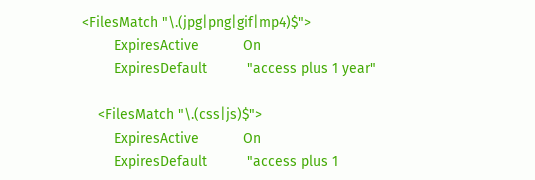<FilesMatch "\.(jpg|png|gif|mp4)$">
        ExpiresActive           On
        ExpiresDefault          "access plus 1 year"

    <FilesMatch "\.(css|js)$">
        ExpiresActive           On
        ExpiresDefault          "access plus 1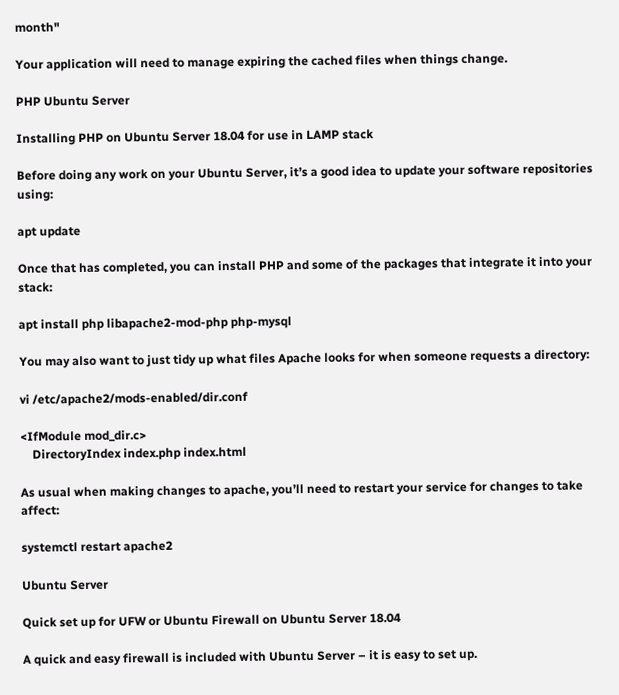month"

Your application will need to manage expiring the cached files when things change.

PHP Ubuntu Server

Installing PHP on Ubuntu Server 18.04 for use in LAMP stack

Before doing any work on your Ubuntu Server, it’s a good idea to update your software repositories using:

apt update

Once that has completed, you can install PHP and some of the packages that integrate it into your stack:

apt install php libapache2-mod-php php-mysql

You may also want to just tidy up what files Apache looks for when someone requests a directory:

vi /etc/apache2/mods-enabled/dir.conf

<IfModule mod_dir.c>
    DirectoryIndex index.php index.html

As usual when making changes to apache, you’ll need to restart your service for changes to take affect:

systemctl restart apache2

Ubuntu Server

Quick set up for UFW or Ubuntu Firewall on Ubuntu Server 18.04

A quick and easy firewall is included with Ubuntu Server – it is easy to set up.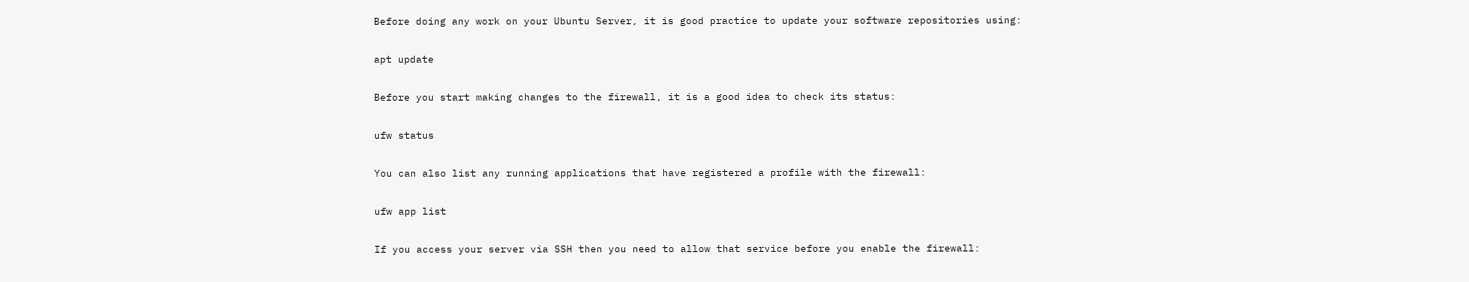Before doing any work on your Ubuntu Server, it is good practice to update your software repositories using:

apt update

Before you start making changes to the firewall, it is a good idea to check its status:

ufw status

You can also list any running applications that have registered a profile with the firewall:

ufw app list

If you access your server via SSH then you need to allow that service before you enable the firewall: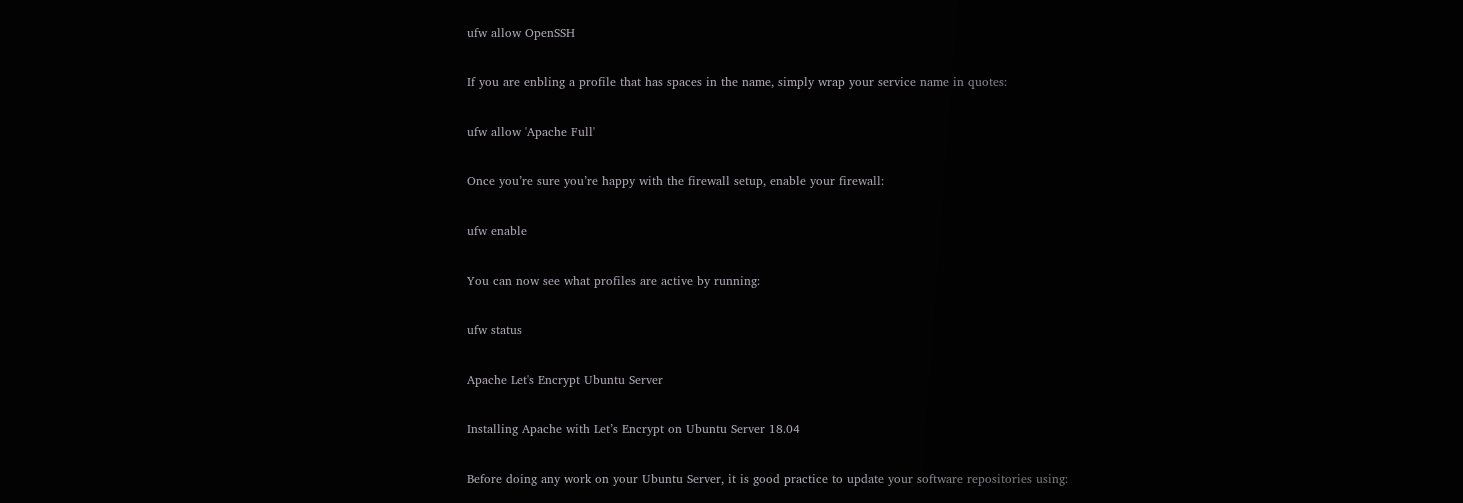ufw allow OpenSSH

If you are enbling a profile that has spaces in the name, simply wrap your service name in quotes:

ufw allow 'Apache Full'

Once you’re sure you’re happy with the firewall setup, enable your firewall:

ufw enable

You can now see what profiles are active by running:

ufw status

Apache Let's Encrypt Ubuntu Server

Installing Apache with Let’s Encrypt on Ubuntu Server 18.04

Before doing any work on your Ubuntu Server, it is good practice to update your software repositories using: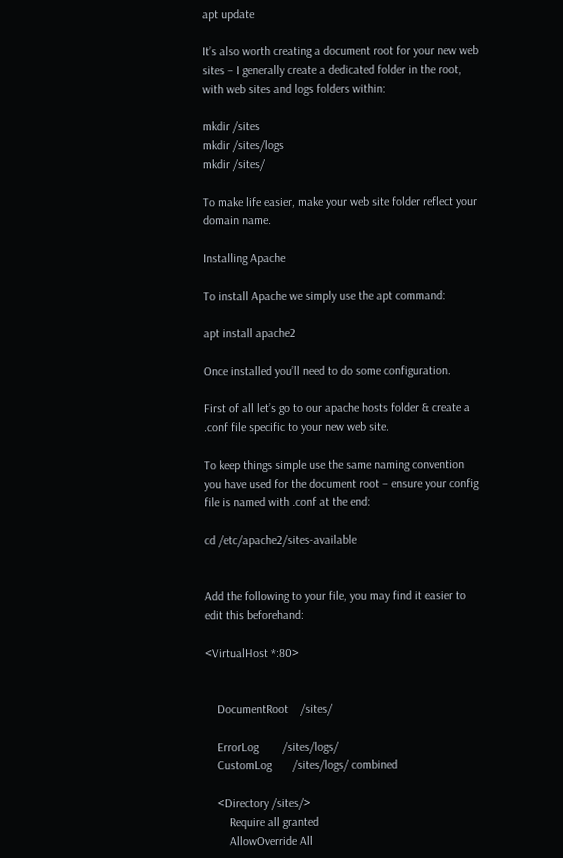apt update

It’s also worth creating a document root for your new web sites – I generally create a dedicated folder in the root, with web sites and logs folders within:

mkdir /sites
mkdir /sites/logs
mkdir /sites/

To make life easier, make your web site folder reflect your domain name.

Installing Apache

To install Apache we simply use the apt command:

apt install apache2

Once installed you’ll need to do some configuration.

First of all let’s go to our apache hosts folder & create a .conf file specific to your new web site.

To keep things simple use the same naming convention you have used for the document root – ensure your config file is named with .conf at the end:

cd /etc/apache2/sites-available


Add the following to your file, you may find it easier to edit this beforehand:

<VirtualHost *:80>


    DocumentRoot    /sites/

    ErrorLog        /sites/logs/
    CustomLog       /sites/logs/ combined

    <Directory /sites/>
        Require all granted
        AllowOverride All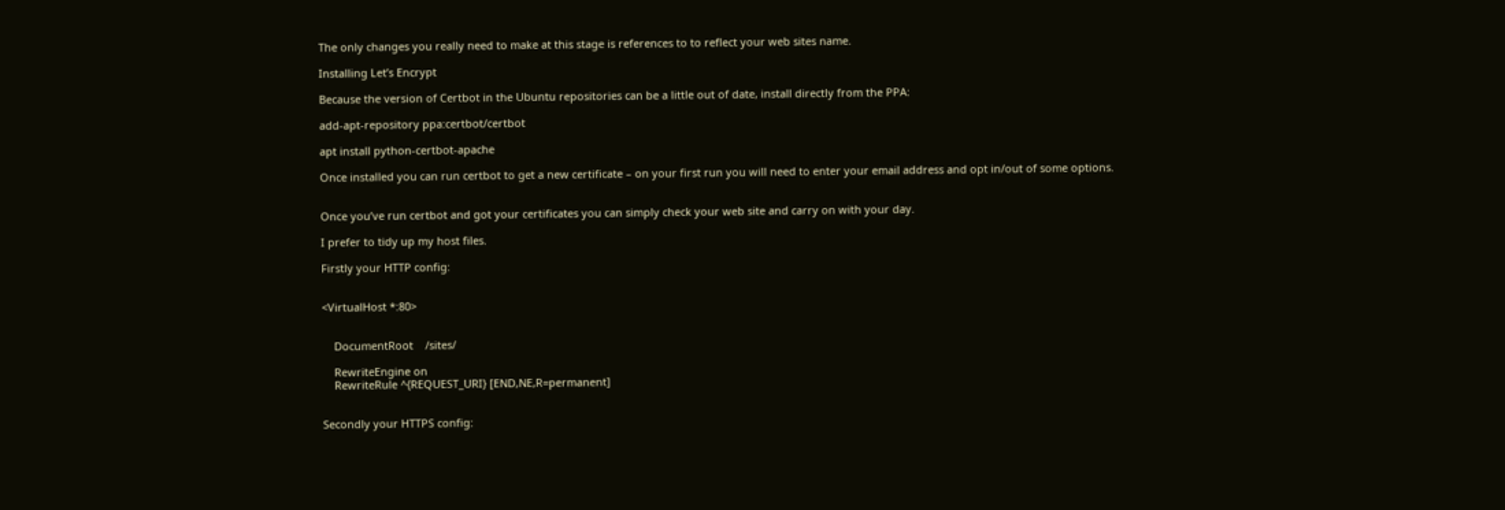The only changes you really need to make at this stage is references to to reflect your web sites name.

Installing Let’s Encrypt

Because the version of Certbot in the Ubuntu repositories can be a little out of date, install directly from the PPA:

add-apt-repository ppa:certbot/certbot

apt install python-certbot-apache

Once installed you can run certbot to get a new certificate – on your first run you will need to enter your email address and opt in/out of some options.


Once you’ve run certbot and got your certificates you can simply check your web site and carry on with your day.

I prefer to tidy up my host files.

Firstly your HTTP config:


<VirtualHost *:80>


    DocumentRoot    /sites/

    RewriteEngine on
    RewriteRule ^{REQUEST_URI} [END,NE,R=permanent]


Secondly your HTTPS config: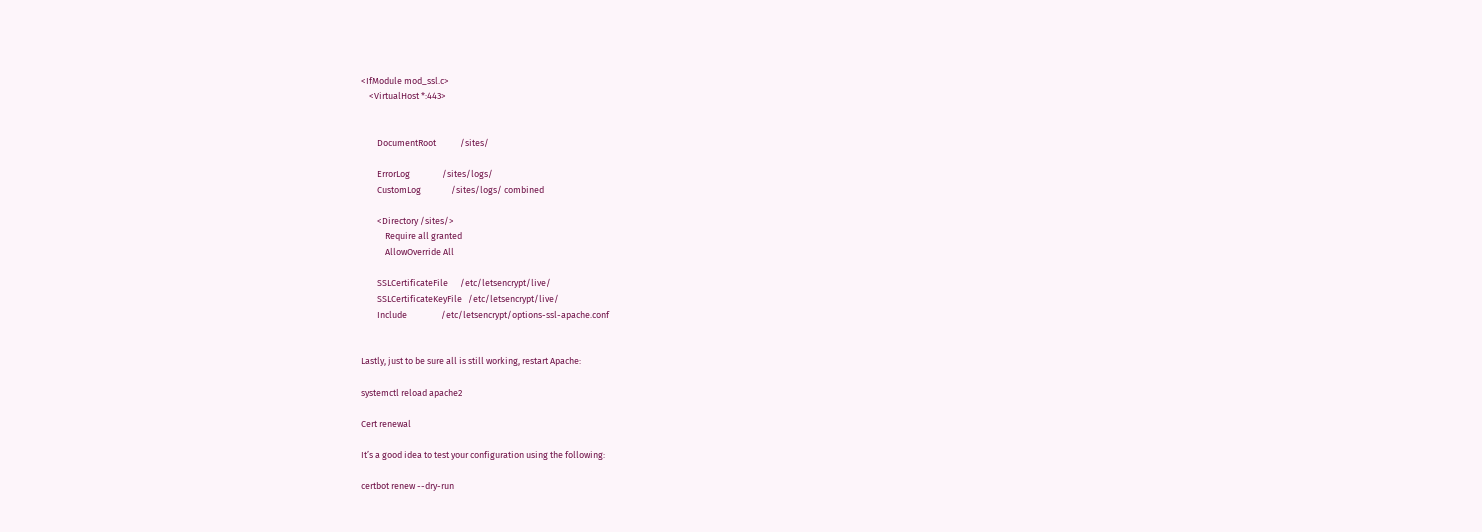<IfModule mod_ssl.c>
    <VirtualHost *:443>


        DocumentRoot            /sites/

        ErrorLog                /sites/logs/
        CustomLog               /sites/logs/ combined

        <Directory /sites/>
            Require all granted
            AllowOverride All

        SSLCertificateFile      /etc/letsencrypt/live/
        SSLCertificateKeyFile   /etc/letsencrypt/live/
        Include                 /etc/letsencrypt/options-ssl-apache.conf


Lastly, just to be sure all is still working, restart Apache:

systemctl reload apache2

Cert renewal

It’s a good idea to test your configuration using the following:

certbot renew --dry-run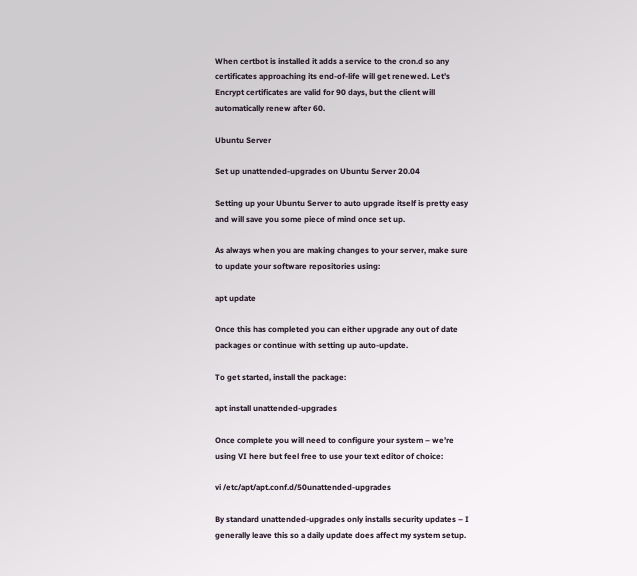When certbot is installed it adds a service to the cron.d so any certificates approaching its end-of-life will get renewed. Let’s Encrypt certificates are valid for 90 days, but the client will automatically renew after 60.

Ubuntu Server

Set up unattended-upgrades on Ubuntu Server 20.04

Setting up your Ubuntu Server to auto upgrade itself is pretty easy and will save you some piece of mind once set up.

As always when you are making changes to your server, make sure to update your software repositories using:

apt update

Once this has completed you can either upgrade any out of date packages or continue with setting up auto-update.

To get started, install the package:

apt install unattended-upgrades

Once complete you will need to configure your system – we’re using VI here but feel free to use your text editor of choice:

vi /etc/apt/apt.conf.d/50unattended-upgrades

By standard unattended-upgrades only installs security updates – I generally leave this so a daily update does affect my system setup.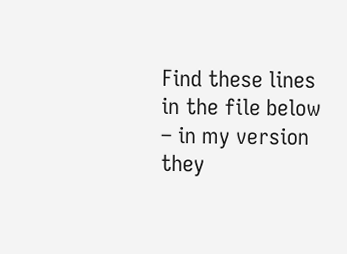Find these lines in the file below – in my version they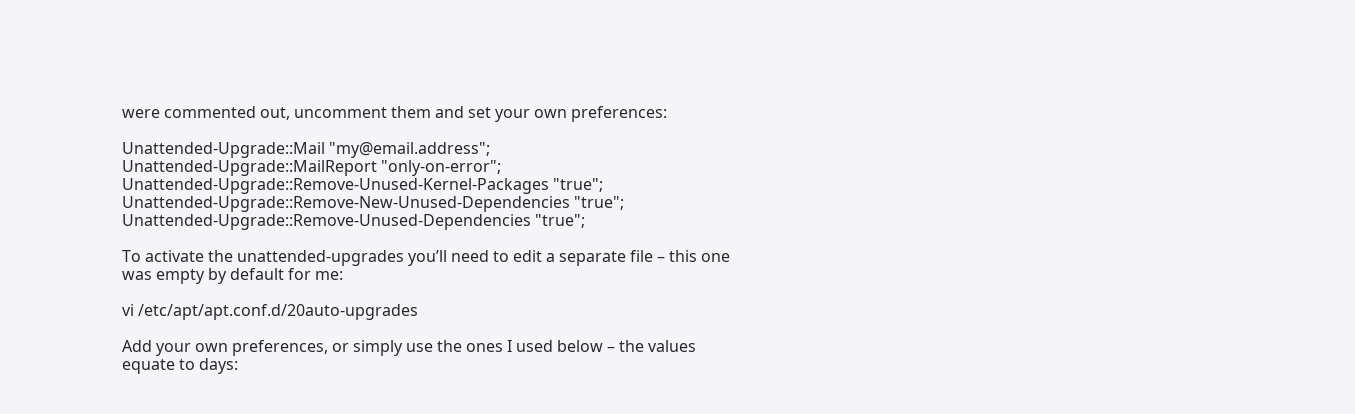were commented out, uncomment them and set your own preferences:

Unattended-Upgrade::Mail "my@email.address";
Unattended-Upgrade::MailReport "only-on-error";
Unattended-Upgrade::Remove-Unused-Kernel-Packages "true";
Unattended-Upgrade::Remove-New-Unused-Dependencies "true";
Unattended-Upgrade::Remove-Unused-Dependencies "true";

To activate the unattended-upgrades you’ll need to edit a separate file – this one was empty by default for me:

vi /etc/apt/apt.conf.d/20auto-upgrades

Add your own preferences, or simply use the ones I used below – the values equate to days: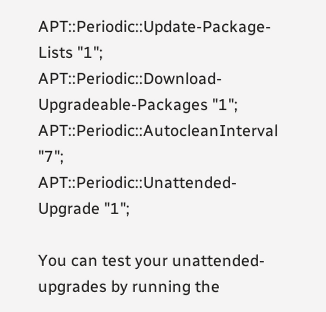APT::Periodic::Update-Package-Lists "1";
APT::Periodic::Download-Upgradeable-Packages "1";
APT::Periodic::AutocleanInterval "7";
APT::Periodic::Unattended-Upgrade "1";

You can test your unattended-upgrades by running the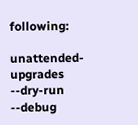following:

unattended-upgrades --dry-run --debug